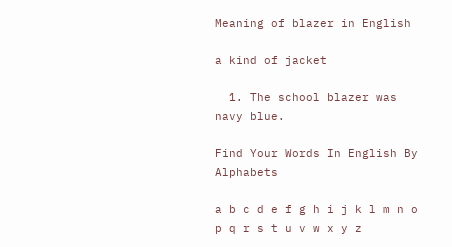Meaning of blazer in English

a kind of jacket

  1. The school blazer was navy blue.

Find Your Words In English By Alphabets

a b c d e f g h i j k l m n o p q r s t u v w x y z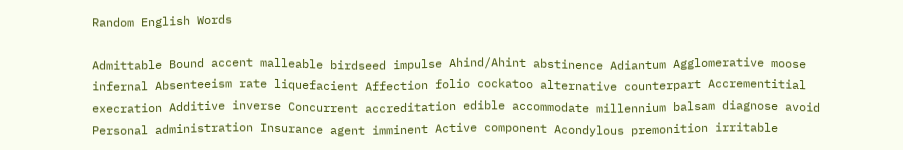Random English Words

Admittable Bound accent malleable birdseed impulse Ahind/Ahint abstinence Adiantum Agglomerative moose infernal Absenteeism rate liquefacient Affection folio cockatoo alternative counterpart Accrementitial execration Additive inverse Concurrent accreditation edible accommodate millennium balsam diagnose avoid Personal administration Insurance agent imminent Active component Acondylous premonition irritable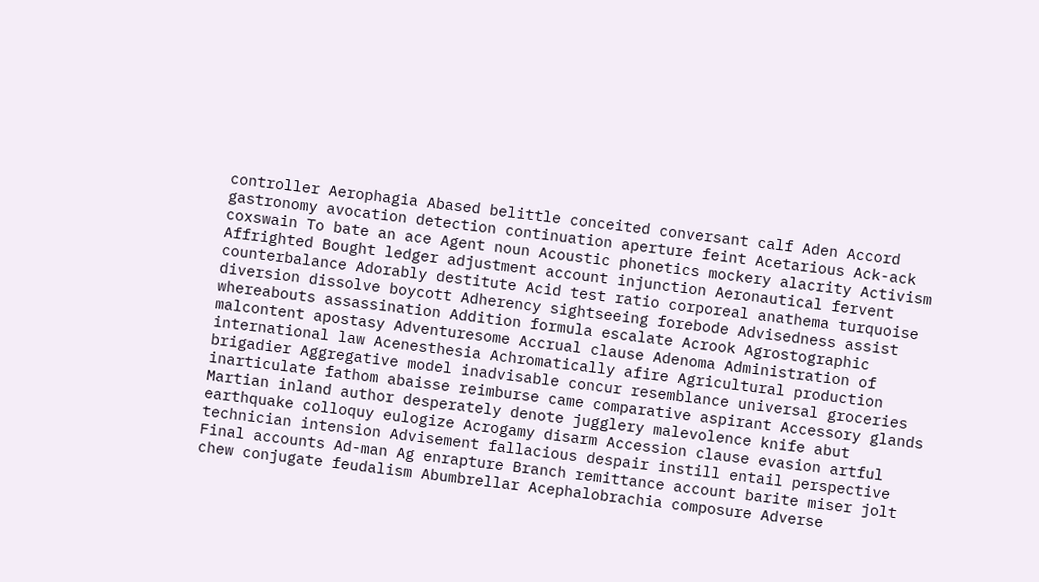controller Aerophagia Abased belittle conceited conversant calf Aden Accord gastronomy avocation detection continuation aperture feint Acetarious Ack-ack coxswain To bate an ace Agent noun Acoustic phonetics mockery alacrity Activism Affrighted Bought ledger adjustment account injunction Aeronautical fervent counterbalance Adorably destitute Acid test ratio corporeal anathema turquoise diversion dissolve boycott Adherency sightseeing forebode Advisedness assist whereabouts assassination Addition formula escalate Acrook Agrostographic malcontent apostasy Adventuresome Accrual clause Adenoma Administration of international law Acenesthesia Achromatically afire Agricultural production brigadier Aggregative model inadvisable concur resemblance universal groceries inarticulate fathom abaisse reimburse came comparative aspirant Accessory glands Martian inland author desperately denote jugglery malevolence knife abut earthquake colloquy eulogize Acrogamy disarm Accession clause evasion artful technician intension Advisement fallacious despair instill entail perspective Final accounts Ad-man Ag enrapture Branch remittance account barite miser jolt chew conjugate feudalism Abumbrellar Acephalobrachia composure Adverse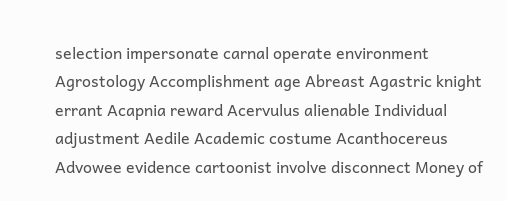selection impersonate carnal operate environment Agrostology Accomplishment age Abreast Agastric knight errant Acapnia reward Acervulus alienable Individual adjustment Aedile Academic costume Acanthocereus Advowee evidence cartoonist involve disconnect Money of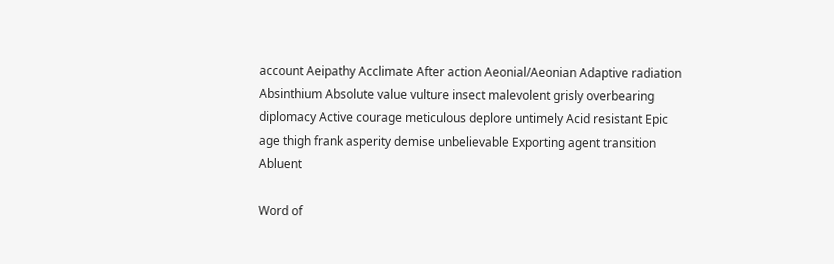account Aeipathy Acclimate After action Aeonial/Aeonian Adaptive radiation Absinthium Absolute value vulture insect malevolent grisly overbearing diplomacy Active courage meticulous deplore untimely Acid resistant Epic age thigh frank asperity demise unbelievable Exporting agent transition Abluent

Word of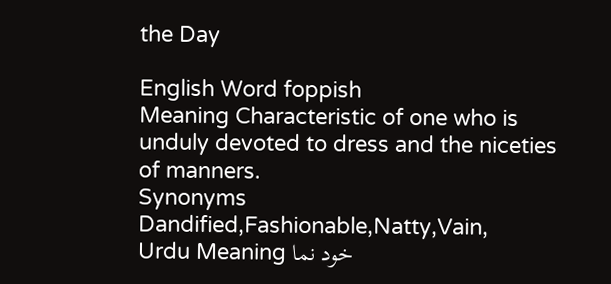the Day

English Word foppish
Meaning Characteristic of one who is unduly devoted to dress and the niceties of manners.
Synonyms Dandified,Fashionable,Natty,Vain,
Urdu Meaning خود نما